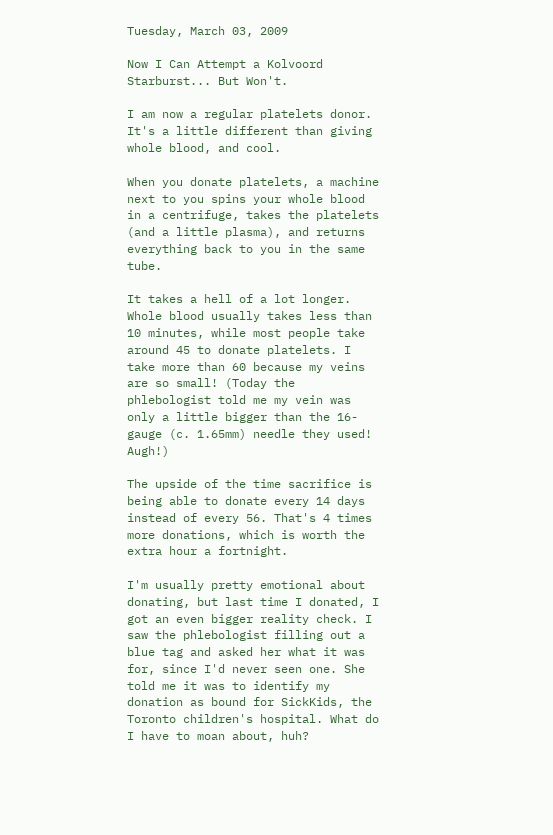Tuesday, March 03, 2009

Now I Can Attempt a Kolvoord Starburst... But Won't.

I am now a regular platelets donor. It's a little different than giving whole blood, and cool.

When you donate platelets, a machine next to you spins your whole blood in a centrifuge, takes the platelets (and a little plasma), and returns everything back to you in the same tube.

It takes a hell of a lot longer. Whole blood usually takes less than 10 minutes, while most people take around 45 to donate platelets. I take more than 60 because my veins are so small! (Today the phlebologist told me my vein was only a little bigger than the 16-gauge (c. 1.65mm) needle they used! Augh!)

The upside of the time sacrifice is being able to donate every 14 days instead of every 56. That's 4 times more donations, which is worth the extra hour a fortnight.

I'm usually pretty emotional about donating, but last time I donated, I got an even bigger reality check. I saw the phlebologist filling out a blue tag and asked her what it was for, since I'd never seen one. She told me it was to identify my donation as bound for SickKids, the Toronto children's hospital. What do I have to moan about, huh?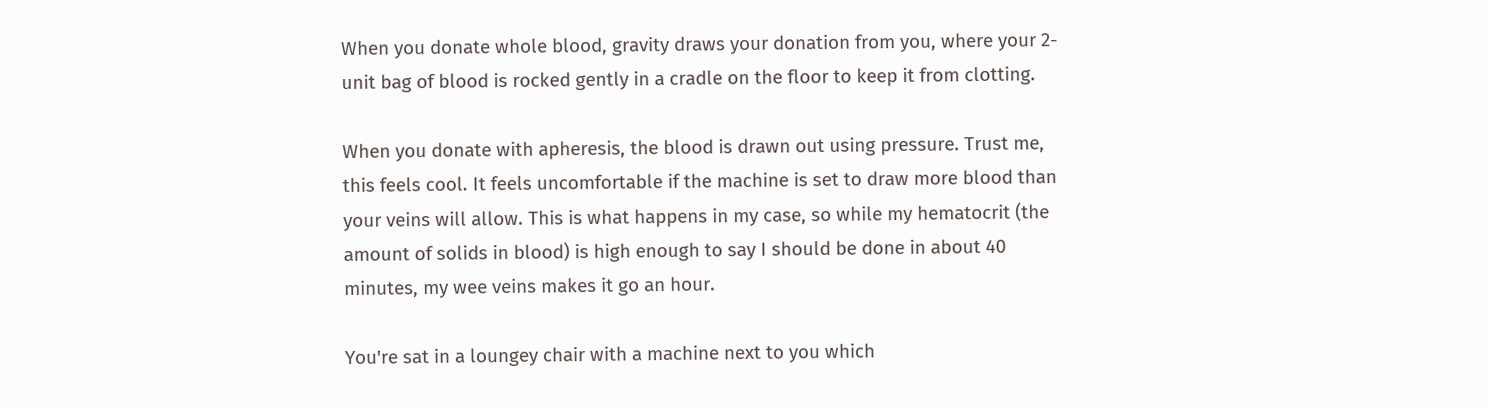When you donate whole blood, gravity draws your donation from you, where your 2-unit bag of blood is rocked gently in a cradle on the floor to keep it from clotting.

When you donate with apheresis, the blood is drawn out using pressure. Trust me, this feels cool. It feels uncomfortable if the machine is set to draw more blood than your veins will allow. This is what happens in my case, so while my hematocrit (the amount of solids in blood) is high enough to say I should be done in about 40 minutes, my wee veins makes it go an hour.

You're sat in a loungey chair with a machine next to you which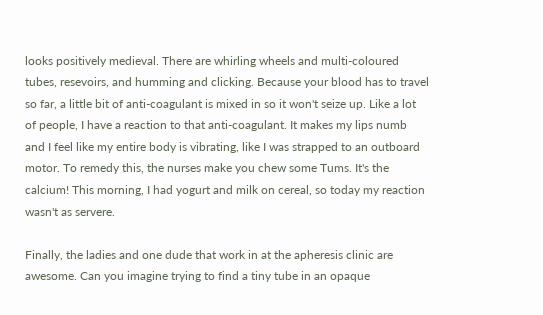looks positively medieval. There are whirling wheels and multi-coloured tubes, resevoirs, and humming and clicking. Because your blood has to travel so far, a little bit of anti-coagulant is mixed in so it won't seize up. Like a lot of people, I have a reaction to that anti-coagulant. It makes my lips numb and I feel like my entire body is vibrating, like I was strapped to an outboard motor. To remedy this, the nurses make you chew some Tums. It's the calcium! This morning, I had yogurt and milk on cereal, so today my reaction wasn't as servere.

Finally, the ladies and one dude that work in at the apheresis clinic are awesome. Can you imagine trying to find a tiny tube in an opaque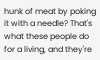hunk of meat by poking it with a needle? That's what these people do for a living, and they're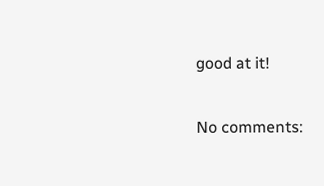good at it!

No comments: